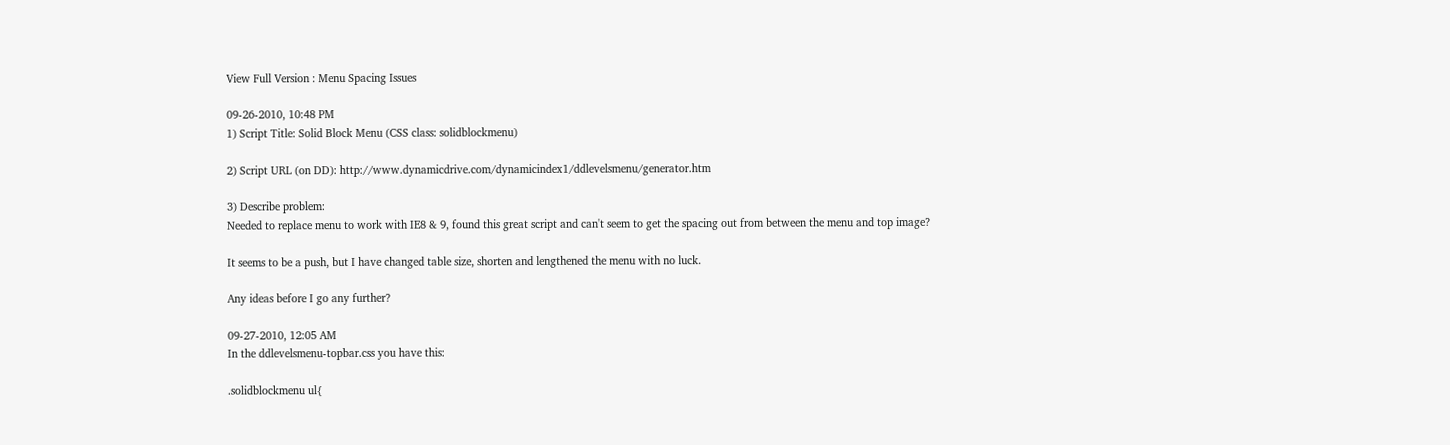View Full Version : Menu Spacing Issues

09-26-2010, 10:48 PM
1) Script Title: Solid Block Menu (CSS class: solidblockmenu)

2) Script URL (on DD): http://www.dynamicdrive.com/dynamicindex1/ddlevelsmenu/generator.htm

3) Describe problem:
Needed to replace menu to work with IE8 & 9, found this great script and can't seem to get the spacing out from between the menu and top image?

It seems to be a push, but I have changed table size, shorten and lengthened the menu with no luck.

Any ideas before I go any further?

09-27-2010, 12:05 AM
In the ddlevelsmenu-topbar.css you have this:

.solidblockmenu ul{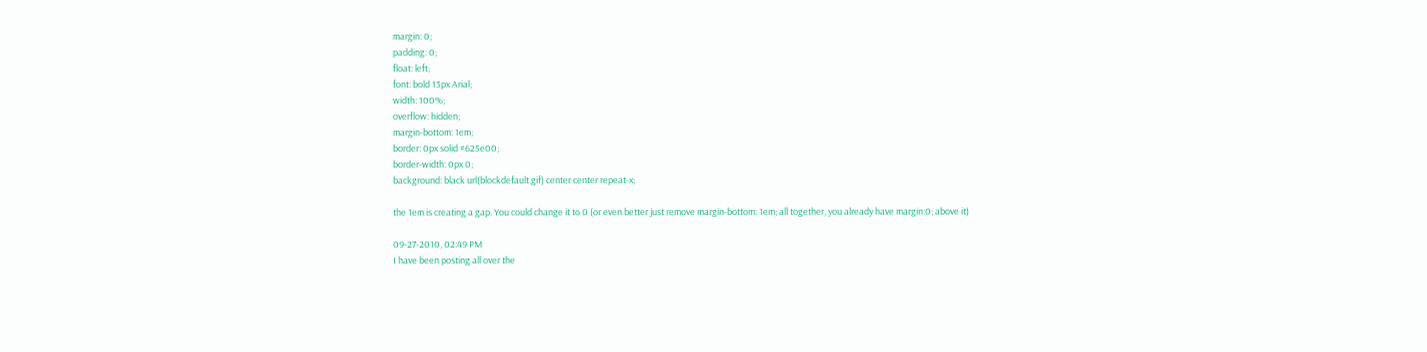margin: 0;
padding: 0;
float: left;
font: bold 13px Arial;
width: 100%;
overflow: hidden;
margin-bottom: 1em;
border: 0px solid #625e00;
border-width: 0px 0;
background: black url(blockdefault.gif) center center repeat-x;

the 1em is creating a gap. You could change it to 0 (or even better just remove margin-bottom: 1em; all together, you already have margin:0; above it)

09-27-2010, 02:49 PM
I have been posting all over the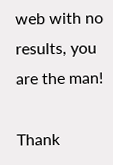web with no results, you are the man!

Thank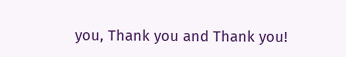you, Thank you and Thank you!